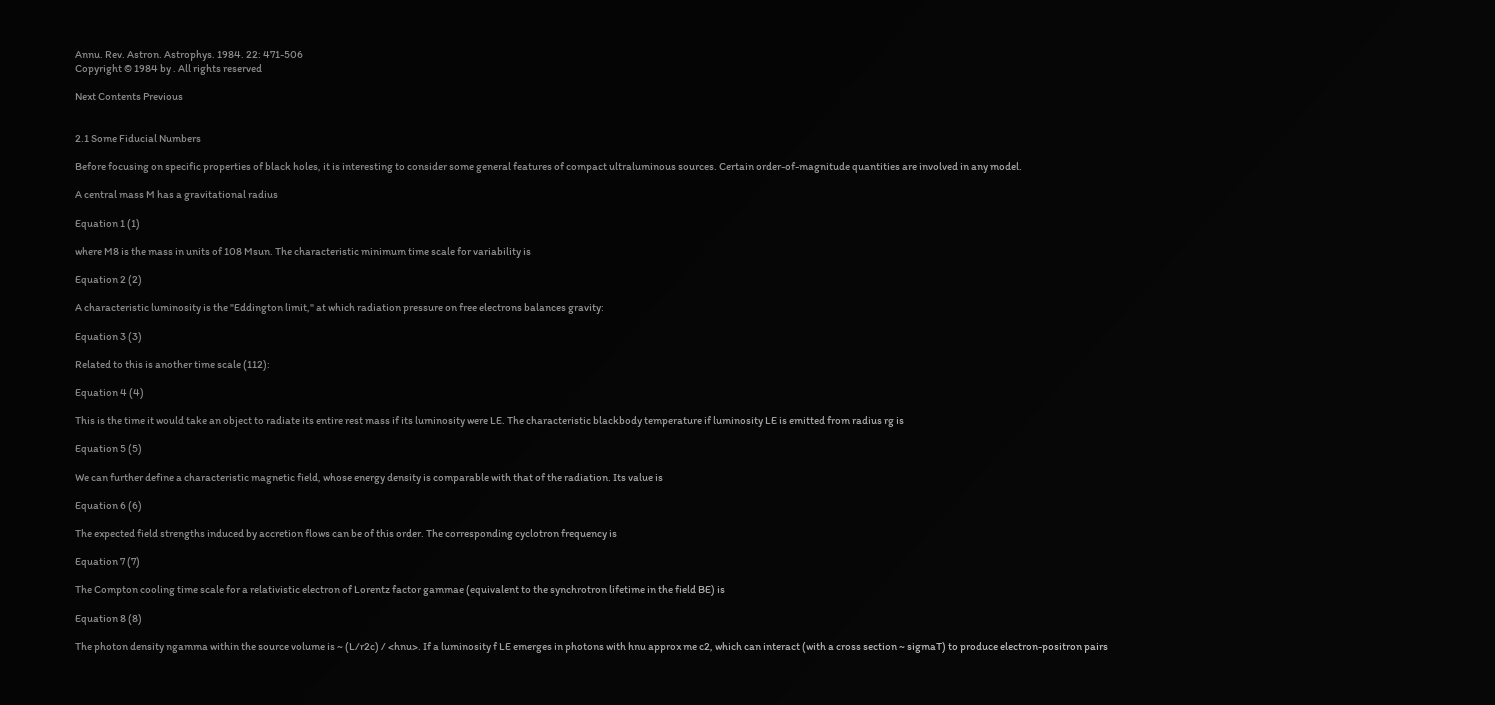Annu. Rev. Astron. Astrophys. 1984. 22: 471-506
Copyright © 1984 by . All rights reserved

Next Contents Previous


2.1 Some Fiducial Numbers

Before focusing on specific properties of black holes, it is interesting to consider some general features of compact ultraluminous sources. Certain order-of-magnitude quantities are involved in any model.

A central mass M has a gravitational radius

Equation 1 (1)

where M8 is the mass in units of 108 Msun. The characteristic minimum time scale for variability is

Equation 2 (2)

A characteristic luminosity is the "Eddington limit," at which radiation pressure on free electrons balances gravity:

Equation 3 (3)

Related to this is another time scale (112):

Equation 4 (4)

This is the time it would take an object to radiate its entire rest mass if its luminosity were LE. The characteristic blackbody temperature if luminosity LE is emitted from radius rg is

Equation 5 (5)

We can further define a characteristic magnetic field, whose energy density is comparable with that of the radiation. Its value is

Equation 6 (6)

The expected field strengths induced by accretion flows can be of this order. The corresponding cyclotron frequency is

Equation 7 (7)

The Compton cooling time scale for a relativistic electron of Lorentz factor gammae (equivalent to the synchrotron lifetime in the field BE) is

Equation 8 (8)

The photon density ngamma within the source volume is ~ (L/r2c) / <hnu>. If a luminosity f LE emerges in photons with hnu approx me c2, which can interact (with a cross section ~ sigmaT) to produce electron-positron pairs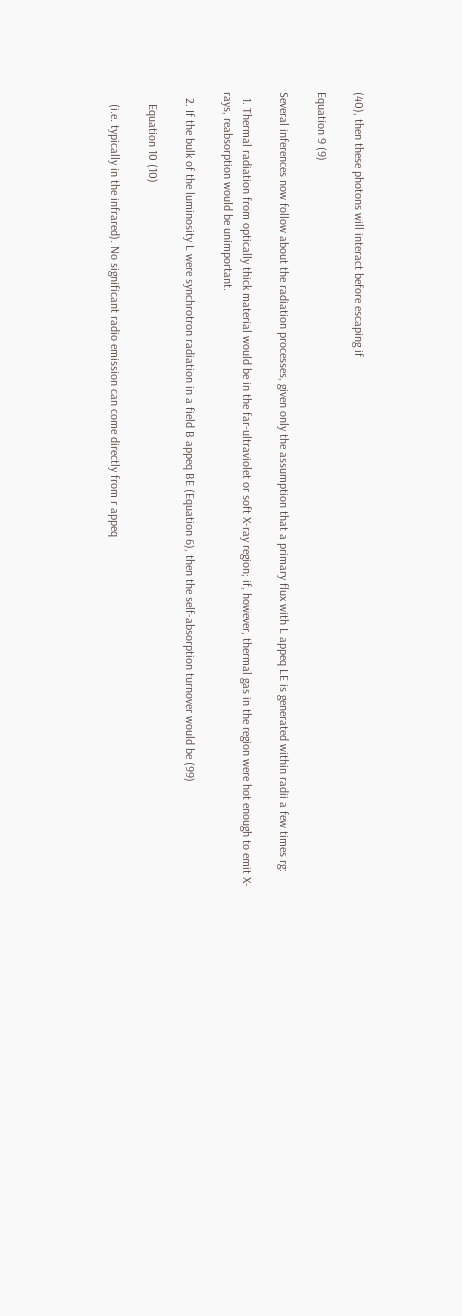(40), then these photons will interact before escaping if

Equation 9 (9)

Several inferences now follow about the radiation processes, given only the assumption that a primary flux with L appeq LE is generated within radii a few times rg:

  1. Thermal radiation from optically thick material would be in the far-ultraviolet or soft X-ray region; if, however, thermal gas in the region were hot enough to emit X-rays, reabsorption would be unimportant.

  2. If the bulk of the luminosity L were synchrotron radiation in a field B appeq BE (Equation 6), then the self-absorption turnover would be (99)

    Equation 10 (10)

    (i.e. typically in the infrared). No significant radio emission can come directly from r appeq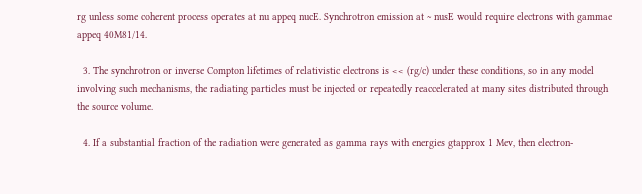rg unless some coherent process operates at nu appeq nucE. Synchrotron emission at ~ nusE would require electrons with gammae appeq 40M81/14.

  3. The synchrotron or inverse Compton lifetimes of relativistic electrons is << (rg/c) under these conditions, so in any model involving such mechanisms, the radiating particles must be injected or repeatedly reaccelerated at many sites distributed through the source volume.

  4. If a substantial fraction of the radiation were generated as gamma rays with energies gtapprox 1 Mev, then electron-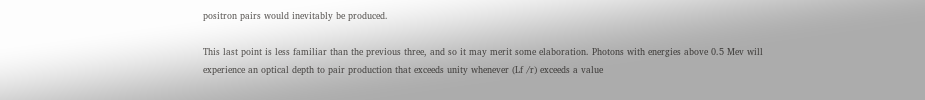positron pairs would inevitably be produced.

This last point is less familiar than the previous three, and so it may merit some elaboration. Photons with energies above 0.5 Mev will experience an optical depth to pair production that exceeds unity whenever (Lf /r) exceeds a value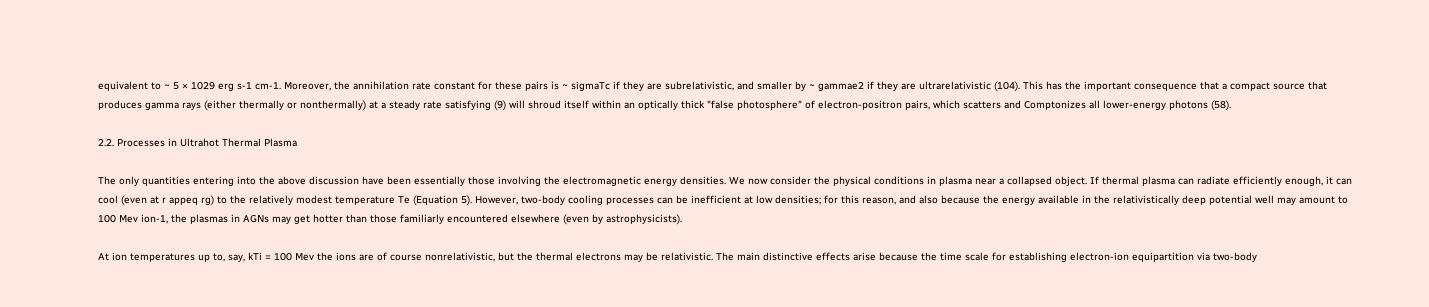equivalent to ~ 5 × 1029 erg s-1 cm-1. Moreover, the annihilation rate constant for these pairs is ~ sigmaTc if they are subrelativistic, and smaller by ~ gammae2 if they are ultrarelativistic (104). This has the important consequence that a compact source that produces gamma rays (either thermally or nonthermally) at a steady rate satisfying (9) will shroud itself within an optically thick "false photosphere" of electron-positron pairs, which scatters and Comptonizes all lower-energy photons (58).

2.2. Processes in Ultrahot Thermal Plasma

The only quantities entering into the above discussion have been essentially those involving the electromagnetic energy densities. We now consider the physical conditions in plasma near a collapsed object. If thermal plasma can radiate efficiently enough, it can cool (even at r appeq rg) to the relatively modest temperature Te (Equation 5). However, two-body cooling processes can be inefficient at low densities; for this reason, and also because the energy available in the relativistically deep potential well may amount to 100 Mev ion-1, the plasmas in AGNs may get hotter than those familiarly encountered elsewhere (even by astrophysicists).

At ion temperatures up to, say, kTi = 100 Mev the ions are of course nonrelativistic, but the thermal electrons may be relativistic. The main distinctive effects arise because the time scale for establishing electron-ion equipartition via two-body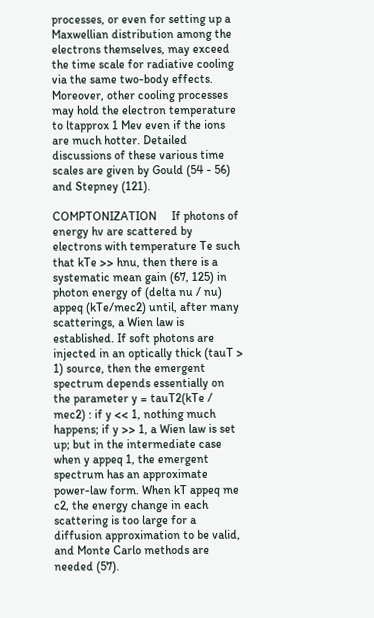processes, or even for setting up a Maxwellian distribution among the electrons themselves, may exceed the time scale for radiative cooling via the same two-body effects. Moreover, other cooling processes may hold the electron temperature to ltapprox 1 Mev even if the ions are much hotter. Detailed discussions of these various time scales are given by Gould (54 - 56) and Stepney (121).

COMPTONIZATION     If photons of energy hv are scattered by electrons with temperature Te such that kTe >> hnu, then there is a systematic mean gain (67, 125) in photon energy of (delta nu / nu) appeq (kTe/mec2) until, after many scatterings, a Wien law is established. If soft photons are injected in an optically thick (tauT > 1) source, then the emergent spectrum depends essentially on the parameter y = tauT2(kTe / mec2) : if y << 1, nothing much happens; if y >> 1, a Wien law is set up; but in the intermediate case when y appeq 1, the emergent spectrum has an approximate power-law form. When kT appeq me c2, the energy change in each scattering is too large for a diffusion approximation to be valid, and Monte Carlo methods are needed (57).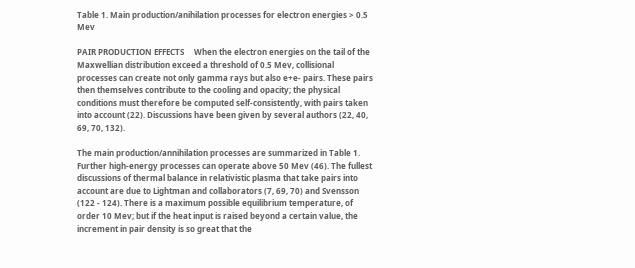Table 1. Main production/anihilation processes for electron energies > 0.5 Mev

PAIR PRODUCTION EFFECTS     When the electron energies on the tail of the Maxwellian distribution exceed a threshold of 0.5 Mev, collisional processes can create not only gamma rays but also e+e- pairs. These pairs then themselves contribute to the cooling and opacity; the physical conditions must therefore be computed self-consistently, with pairs taken into account (22). Discussions have been given by several authors (22, 40, 69, 70, 132).

The main production/annihilation processes are summarized in Table 1. Further high-energy processes can operate above 50 Mev (46). The fullest discussions of thermal balance in relativistic plasma that take pairs into account are due to Lightman and collaborators (7, 69, 70) and Svensson (122 - 124). There is a maximum possible equilibrium temperature, of order 10 Mev; but if the heat input is raised beyond a certain value, the increment in pair density is so great that the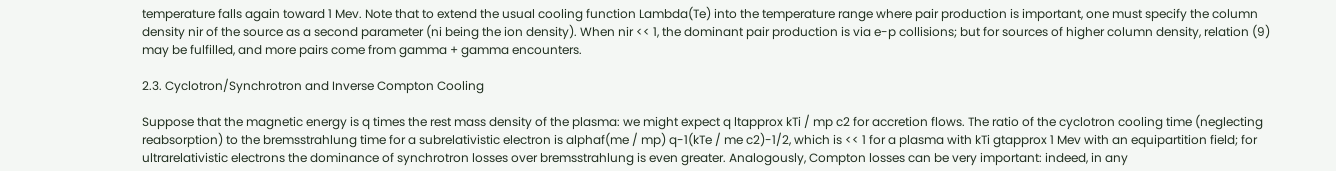temperature falls again toward 1 Mev. Note that to extend the usual cooling function Lambda(Te) into the temperature range where pair production is important, one must specify the column density nir of the source as a second parameter (ni being the ion density). When nir << 1, the dominant pair production is via e-p collisions; but for sources of higher column density, relation (9) may be fulfilled, and more pairs come from gamma + gamma encounters.

2.3. Cyclotron/Synchrotron and Inverse Compton Cooling

Suppose that the magnetic energy is q times the rest mass density of the plasma: we might expect q ltapprox kTi / mp c2 for accretion flows. The ratio of the cyclotron cooling time (neglecting reabsorption) to the bremsstrahlung time for a subrelativistic electron is alphaf(me / mp) q-1(kTe / me c2)-1/2, which is << 1 for a plasma with kTi gtapprox 1 Mev with an equipartition field; for ultrarelativistic electrons the dominance of synchrotron losses over bremsstrahlung is even greater. Analogously, Compton losses can be very important: indeed, in any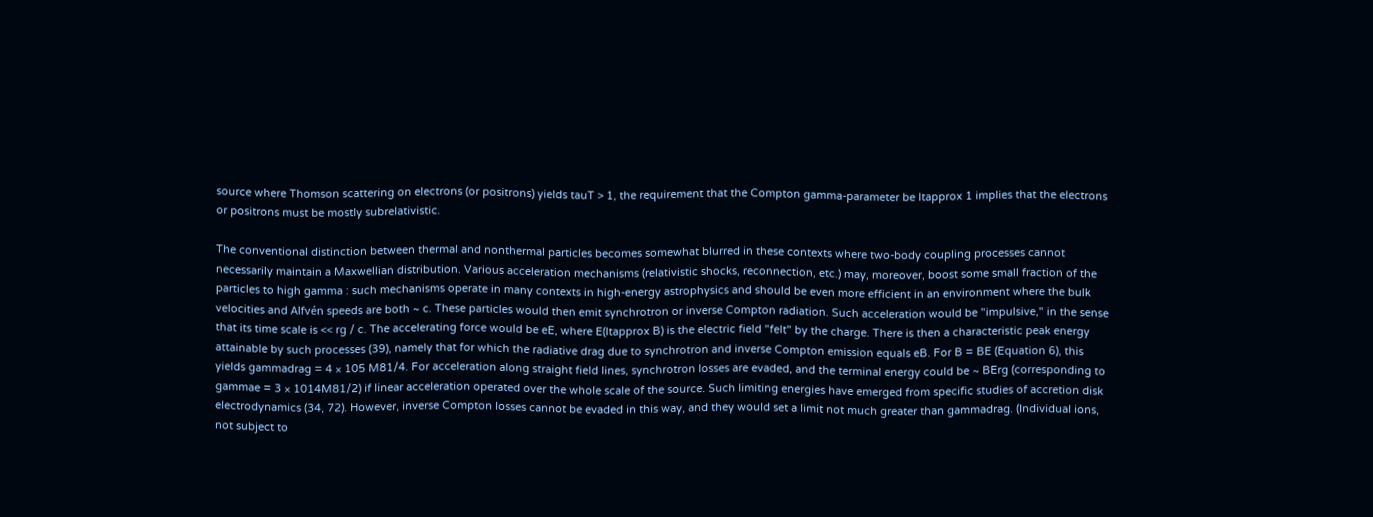source where Thomson scattering on electrons (or positrons) yields tauT > 1, the requirement that the Compton gamma-parameter be ltapprox 1 implies that the electrons or positrons must be mostly subrelativistic.

The conventional distinction between thermal and nonthermal particles becomes somewhat blurred in these contexts where two-body coupling processes cannot necessarily maintain a Maxwellian distribution. Various acceleration mechanisms (relativistic shocks, reconnection, etc.) may, moreover, boost some small fraction of the particles to high gamma : such mechanisms operate in many contexts in high-energy astrophysics and should be even more efficient in an environment where the bulk velocities and Alfvén speeds are both ~ c. These particles would then emit synchrotron or inverse Compton radiation. Such acceleration would be "impulsive," in the sense that its time scale is << rg / c. The accelerating force would be eE, where E(ltapprox B) is the electric field "felt" by the charge. There is then a characteristic peak energy attainable by such processes (39), namely that for which the radiative drag due to synchrotron and inverse Compton emission equals eB. For B = BE (Equation 6), this yields gammadrag = 4 × 105 M81/4. For acceleration along straight field lines, synchrotron losses are evaded, and the terminal energy could be ~ BErg (corresponding to gammae = 3 × 1014M81/2) if linear acceleration operated over the whole scale of the source. Such limiting energies have emerged from specific studies of accretion disk electrodynamics (34, 72). However, inverse Compton losses cannot be evaded in this way, and they would set a limit not much greater than gammadrag. (Individual ions, not subject to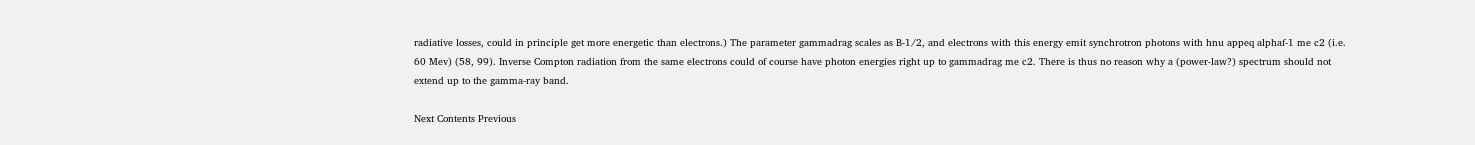radiative losses, could in principle get more energetic than electrons.) The parameter gammadrag scales as B-1/2, and electrons with this energy emit synchrotron photons with hnu appeq alphaf-1 me c2 (i.e. 60 Mev) (58, 99). Inverse Compton radiation from the same electrons could of course have photon energies right up to gammadrag me c2. There is thus no reason why a (power-law?) spectrum should not extend up to the gamma-ray band.

Next Contents Previous